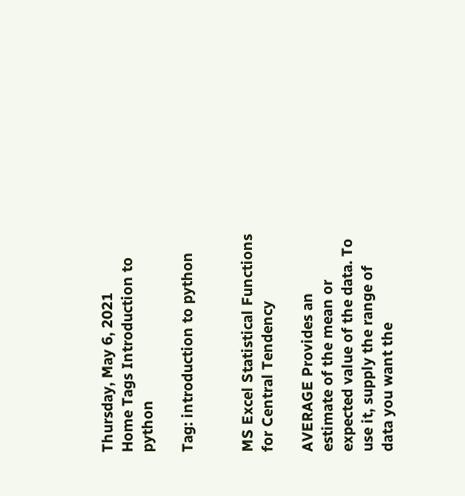Thursday, May 6, 2021
Home Tags Introduction to python

Tag: introduction to python


MS Excel Statistical Functions for Central Tendency

AVERAGE Provides an estimate of the mean or expected value of the data. To use it, supply the range of data you want the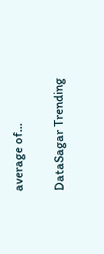average of...

DataSagar Trending